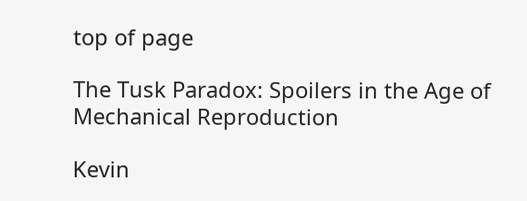top of page

The Tusk Paradox: Spoilers in the Age of Mechanical Reproduction

Kevin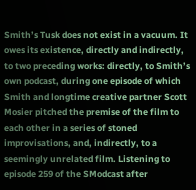Smith’s Tusk does not exist in a vacuum. It owes its existence, directly and indirectly, to two preceding works: directly, to Smith’s own podcast, during one episode of which Smith and longtime creative partner Scott Mosier pitched the premise of the film to each other in a series of stoned improvisations, and, indirectly, to a seemingly unrelated film. Listening to episode 259 of the SModcast after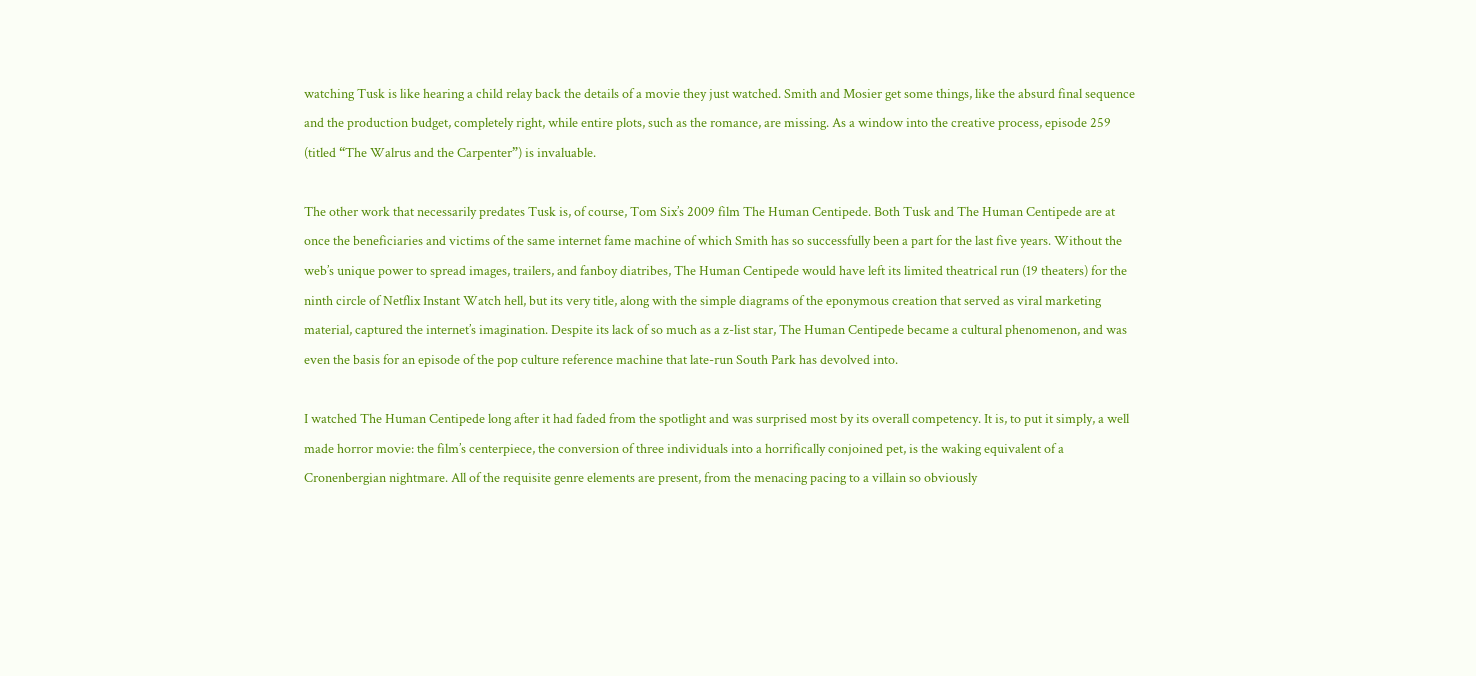watching Tusk is like hearing a child relay back the details of a movie they just watched. Smith and Mosier get some things, like the absurd final sequence and the production budget, completely right, while entire plots, such as the romance, are missing. As a window into the creative process, episode 259 (titled “The Walrus and the Carpenter”) is invaluable.

The other work that necessarily predates Tusk is, of course, Tom Six’s 2009 film The Human Centipede. Both Tusk and The Human Centipede are at once the beneficiaries and victims of the same internet fame machine of which Smith has so successfully been a part for the last five years. Without the web’s unique power to spread images, trailers, and fanboy diatribes, The Human Centipede would have left its limited theatrical run (19 theaters) for the ninth circle of Netflix Instant Watch hell, but its very title, along with the simple diagrams of the eponymous creation that served as viral marketing material, captured the internet’s imagination. Despite its lack of so much as a z-list star, The Human Centipede became a cultural phenomenon, and was even the basis for an episode of the pop culture reference machine that late-run South Park has devolved into.

I watched The Human Centipede long after it had faded from the spotlight and was surprised most by its overall competency. It is, to put it simply, a well made horror movie: the film’s centerpiece, the conversion of three individuals into a horrifically conjoined pet, is the waking equivalent of a Cronenbergian nightmare. All of the requisite genre elements are present, from the menacing pacing to a villain so obviously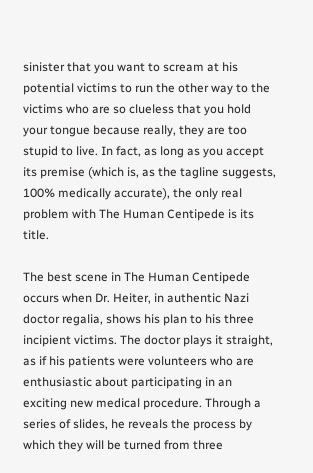sinister that you want to scream at his potential victims to run the other way to the victims who are so clueless that you hold your tongue because really, they are too stupid to live. In fact, as long as you accept its premise (which is, as the tagline suggests, 100% medically accurate), the only real problem with The Human Centipede is its title.

The best scene in The Human Centipede occurs when Dr. Heiter, in authentic Nazi doctor regalia, shows his plan to his three incipient victims. The doctor plays it straight, as if his patients were volunteers who are enthusiastic about participating in an exciting new medical procedure. Through a series of slides, he reveals the process by which they will be turned from three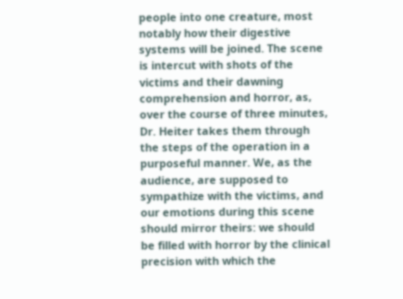people into one creature, most notably how their digestive systems will be joined. The scene is intercut with shots of the victims and their dawning comprehension and horror, as, over the course of three minutes, Dr. Heiter takes them through the steps of the operation in a purposeful manner. We, as the audience, are supposed to sympathize with the victims, and our emotions during this scene should mirror theirs: we should be filled with horror by the clinical precision with which the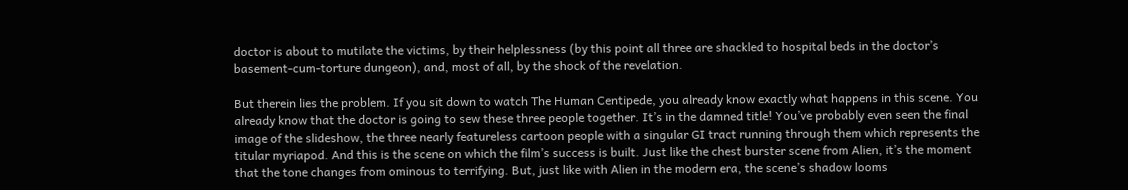doctor is about to mutilate the victims, by their helplessness (by this point all three are shackled to hospital beds in the doctor’s basement-cum-torture dungeon), and, most of all, by the shock of the revelation.

But therein lies the problem. If you sit down to watch The Human Centipede, you already know exactly what happens in this scene. You already know that the doctor is going to sew these three people together. It’s in the damned title! You’ve probably even seen the final image of the slideshow, the three nearly featureless cartoon people with a singular GI tract running through them which represents the titular myriapod. And this is the scene on which the film’s success is built. Just like the chest burster scene from Alien, it’s the moment that the tone changes from ominous to terrifying. But, just like with Alien in the modern era, the scene’s shadow looms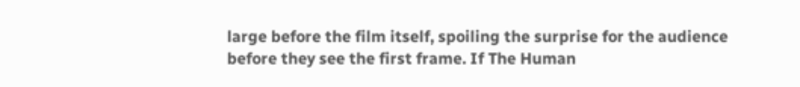large before the film itself, spoiling the surprise for the audience before they see the first frame. If The Human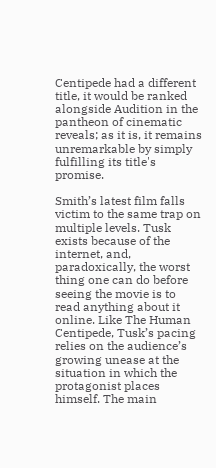Centipede had a different title, it would be ranked alongside Audition in the pantheon of cinematic reveals; as it is, it remains unremarkable by simply fulfilling its title's promise.

Smith’s latest film falls victim to the same trap on multiple levels. Tusk exists because of the internet, and, paradoxically, the worst thing one can do before seeing the movie is to read anything about it online. Like The Human Centipede, Tusk’s pacing relies on the audience’s growing unease at the situation in which the protagonist places himself. The main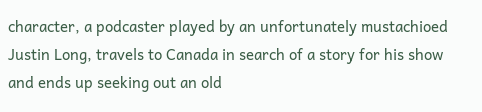character, a podcaster played by an unfortunately mustachioed Justin Long, travels to Canada in search of a story for his show and ends up seeking out an old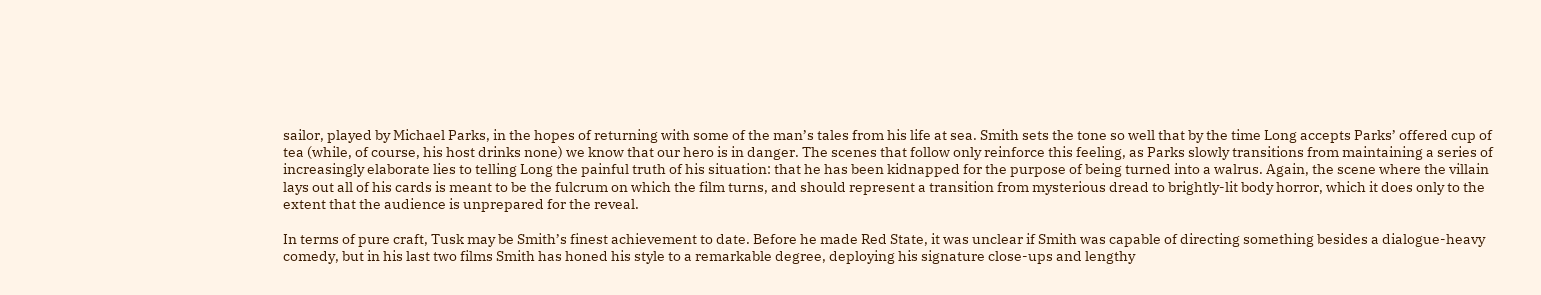sailor, played by Michael Parks, in the hopes of returning with some of the man’s tales from his life at sea. Smith sets the tone so well that by the time Long accepts Parks’ offered cup of tea (while, of course, his host drinks none) we know that our hero is in danger. The scenes that follow only reinforce this feeling, as Parks slowly transitions from maintaining a series of increasingly elaborate lies to telling Long the painful truth of his situation: that he has been kidnapped for the purpose of being turned into a walrus. Again, the scene where the villain lays out all of his cards is meant to be the fulcrum on which the film turns, and should represent a transition from mysterious dread to brightly-lit body horror, which it does only to the extent that the audience is unprepared for the reveal.

In terms of pure craft, Tusk may be Smith’s finest achievement to date. Before he made Red State, it was unclear if Smith was capable of directing something besides a dialogue-heavy comedy, but in his last two films Smith has honed his style to a remarkable degree, deploying his signature close-ups and lengthy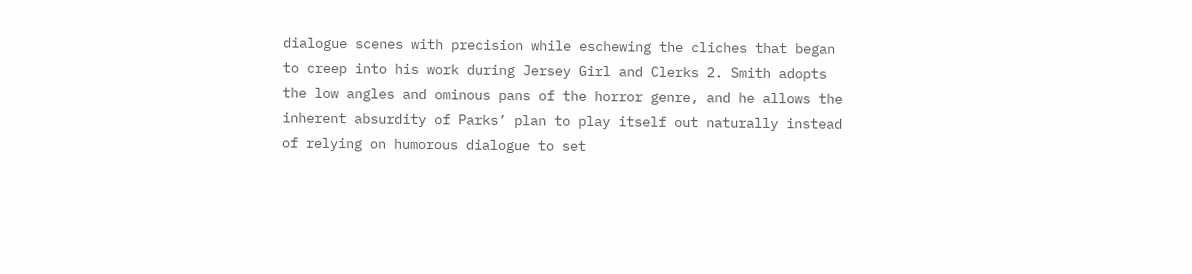dialogue scenes with precision while eschewing the cliches that began to creep into his work during Jersey Girl and Clerks 2. Smith adopts the low angles and ominous pans of the horror genre, and he allows the inherent absurdity of Parks’ plan to play itself out naturally instead of relying on humorous dialogue to set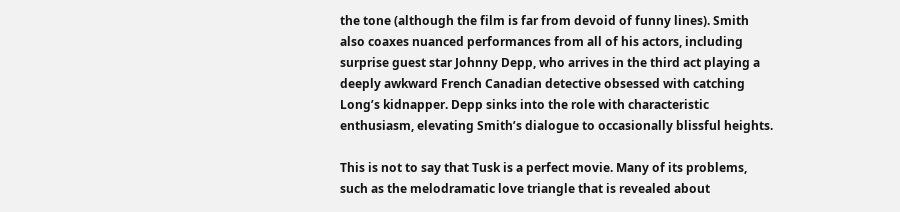the tone (although the film is far from devoid of funny lines). Smith also coaxes nuanced performances from all of his actors, including surprise guest star Johnny Depp, who arrives in the third act playing a deeply awkward French Canadian detective obsessed with catching Long’s kidnapper. Depp sinks into the role with characteristic enthusiasm, elevating Smith’s dialogue to occasionally blissful heights.

This is not to say that Tusk is a perfect movie. Many of its problems, such as the melodramatic love triangle that is revealed about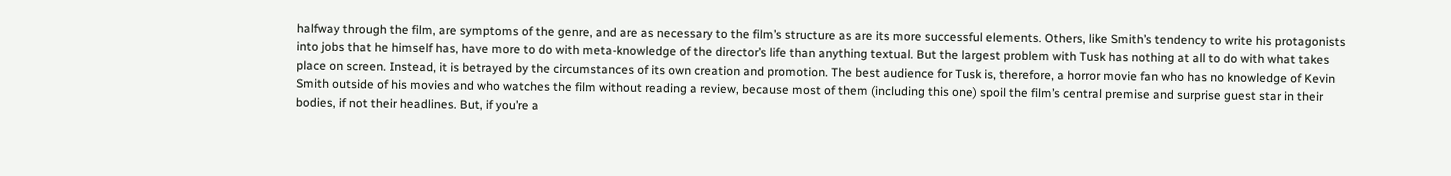halfway through the film, are symptoms of the genre, and are as necessary to the film’s structure as are its more successful elements. Others, like Smith’s tendency to write his protagonists into jobs that he himself has, have more to do with meta-knowledge of the director’s life than anything textual. But the largest problem with Tusk has nothing at all to do with what takes place on screen. Instead, it is betrayed by the circumstances of its own creation and promotion. The best audience for Tusk is, therefore, a horror movie fan who has no knowledge of Kevin Smith outside of his movies and who watches the film without reading a review, because most of them (including this one) spoil the film’s central premise and surprise guest star in their bodies, if not their headlines. But, if you’re a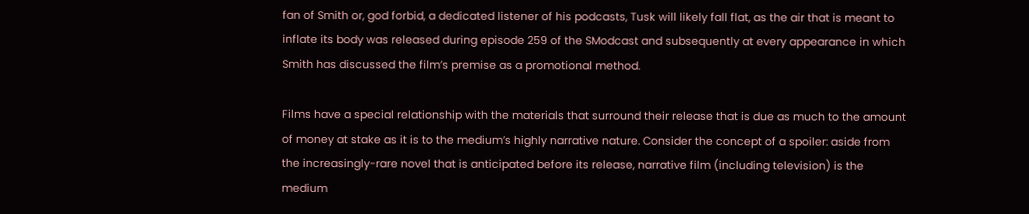fan of Smith or, god forbid, a dedicated listener of his podcasts, Tusk will likely fall flat, as the air that is meant to inflate its body was released during episode 259 of the SModcast and subsequently at every appearance in which Smith has discussed the film’s premise as a promotional method.

Films have a special relationship with the materials that surround their release that is due as much to the amount of money at stake as it is to the medium’s highly narrative nature. Consider the concept of a spoiler: aside from the increasingly-rare novel that is anticipated before its release, narrative film (including television) is the medium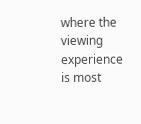where the viewing experience is most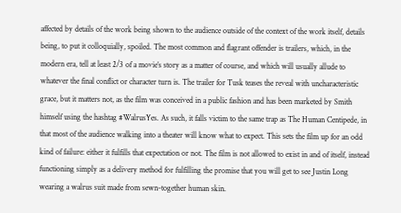affected by details of the work being shown to the audience outside of the context of the work itself, details being, to put it colloquially, spoiled. The most common and flagrant offender is trailers, which, in the modern era, tell at least 2/3 of a movie’s story as a matter of course, and which will usually allude to whatever the final conflict or character turn is. The trailer for Tusk teases the reveal with uncharacteristic grace, but it matters not, as the film was conceived in a public fashion and has been marketed by Smith himself using the hashtag #WalrusYes. As such, it falls victim to the same trap as The Human Centipede, in that most of the audience walking into a theater will know what to expect. This sets the film up for an odd kind of failure: either it fulfills that expectation or not. The film is not allowed to exist in and of itself, instead functioning simply as a delivery method for fulfilling the promise that you will get to see Justin Long wearing a walrus suit made from sewn-together human skin.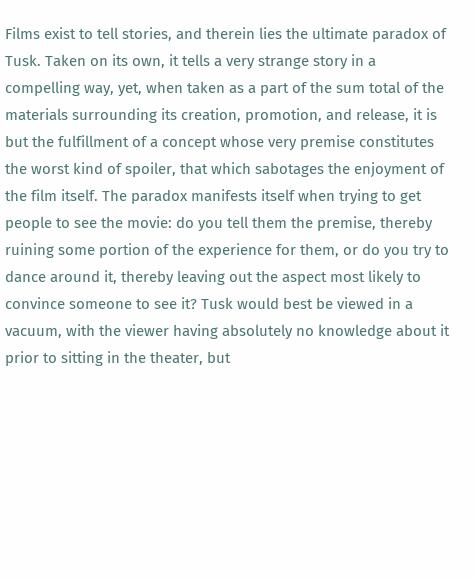Films exist to tell stories, and therein lies the ultimate paradox of Tusk. Taken on its own, it tells a very strange story in a compelling way, yet, when taken as a part of the sum total of the materials surrounding its creation, promotion, and release, it is but the fulfillment of a concept whose very premise constitutes the worst kind of spoiler, that which sabotages the enjoyment of the film itself. The paradox manifests itself when trying to get people to see the movie: do you tell them the premise, thereby ruining some portion of the experience for them, or do you try to dance around it, thereby leaving out the aspect most likely to convince someone to see it? Tusk would best be viewed in a vacuum, with the viewer having absolutely no knowledge about it prior to sitting in the theater, but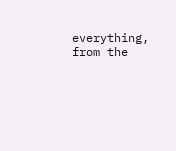everything, from the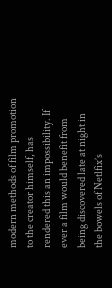modern methods of film promotion to the creator himself, has rendered this an impossibility. If ever a film would benefit from being discovered late at night in the bowels of Netlfix’s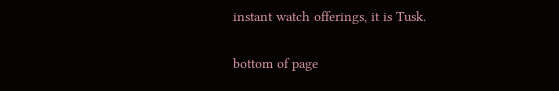instant watch offerings, it is Tusk.

bottom of page